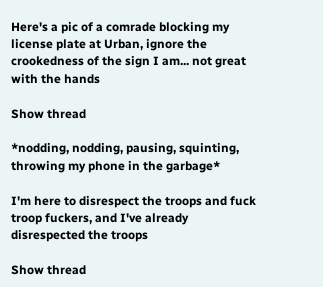Here's a pic of a comrade blocking my license plate at Urban, ignore the crookedness of the sign I am... not great with the hands

Show thread

*nodding, nodding, pausing, squinting, throwing my phone in the garbage*

I'm here to disrespect the troops and fuck troop fuckers, and I've already disrespected the troops

Show thread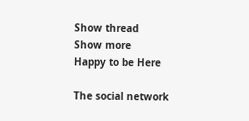Show thread
Show more
Happy to be Here

The social network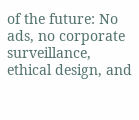of the future: No ads, no corporate surveillance, ethical design, and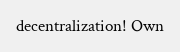decentralization! Own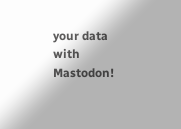your data with Mastodon!